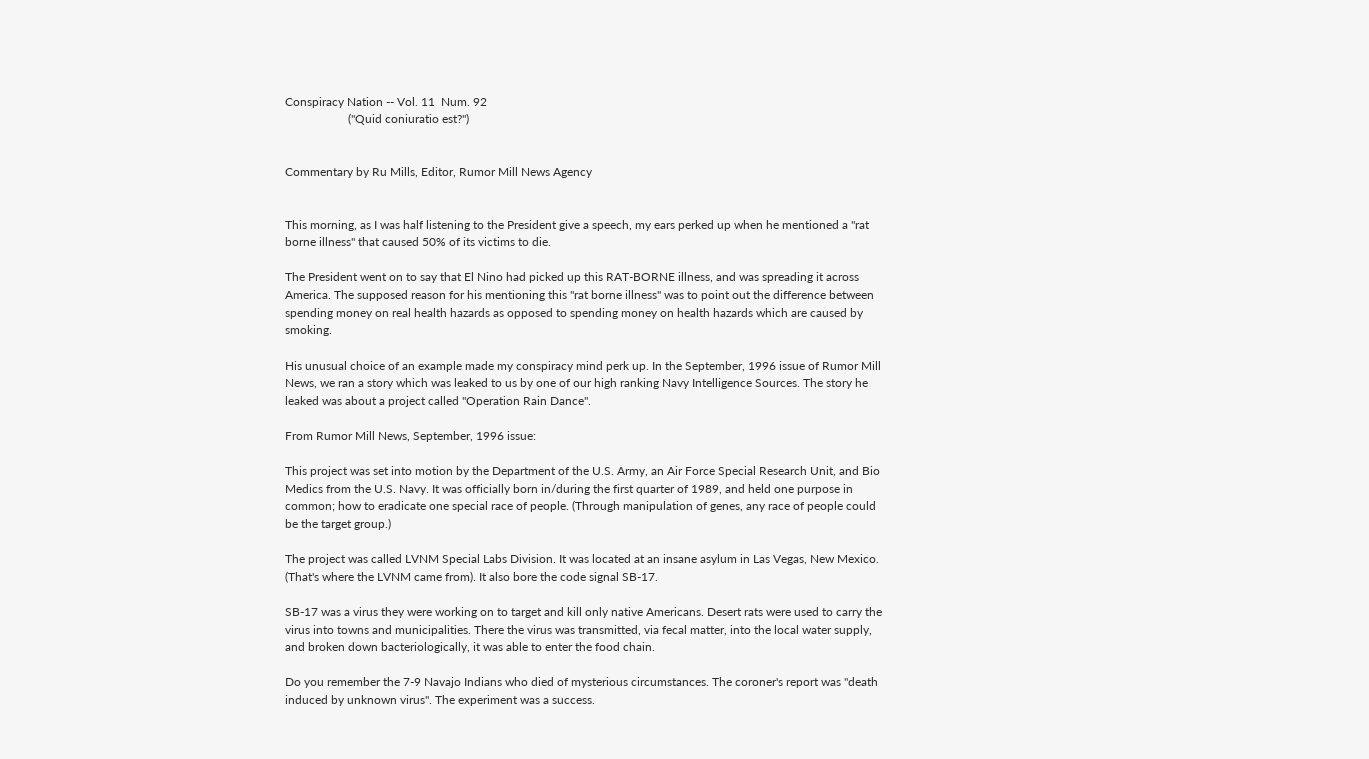Conspiracy Nation -- Vol. 11  Num. 92
                     ("Quid coniuratio est?")


Commentary by Ru Mills, Editor, Rumor Mill News Agency


This morning, as I was half listening to the President give a speech, my ears perked up when he mentioned a "rat borne illness" that caused 50% of its victims to die.

The President went on to say that El Nino had picked up this RAT-BORNE illness, and was spreading it across America. The supposed reason for his mentioning this "rat borne illness" was to point out the difference between spending money on real health hazards as opposed to spending money on health hazards which are caused by smoking.

His unusual choice of an example made my conspiracy mind perk up. In the September, 1996 issue of Rumor Mill News, we ran a story which was leaked to us by one of our high ranking Navy Intelligence Sources. The story he leaked was about a project called "Operation Rain Dance".

From Rumor Mill News, September, 1996 issue:

This project was set into motion by the Department of the U.S. Army, an Air Force Special Research Unit, and Bio Medics from the U.S. Navy. It was officially born in/during the first quarter of 1989, and held one purpose in common; how to eradicate one special race of people. (Through manipulation of genes, any race of people could be the target group.)

The project was called LVNM Special Labs Division. It was located at an insane asylum in Las Vegas, New Mexico. (That's where the LVNM came from). It also bore the code signal SB-17.

SB-17 was a virus they were working on to target and kill only native Americans. Desert rats were used to carry the virus into towns and municipalities. There the virus was transmitted, via fecal matter, into the local water supply, and broken down bacteriologically, it was able to enter the food chain.

Do you remember the 7-9 Navajo Indians who died of mysterious circumstances. The coroner's report was "death induced by unknown virus". The experiment was a success.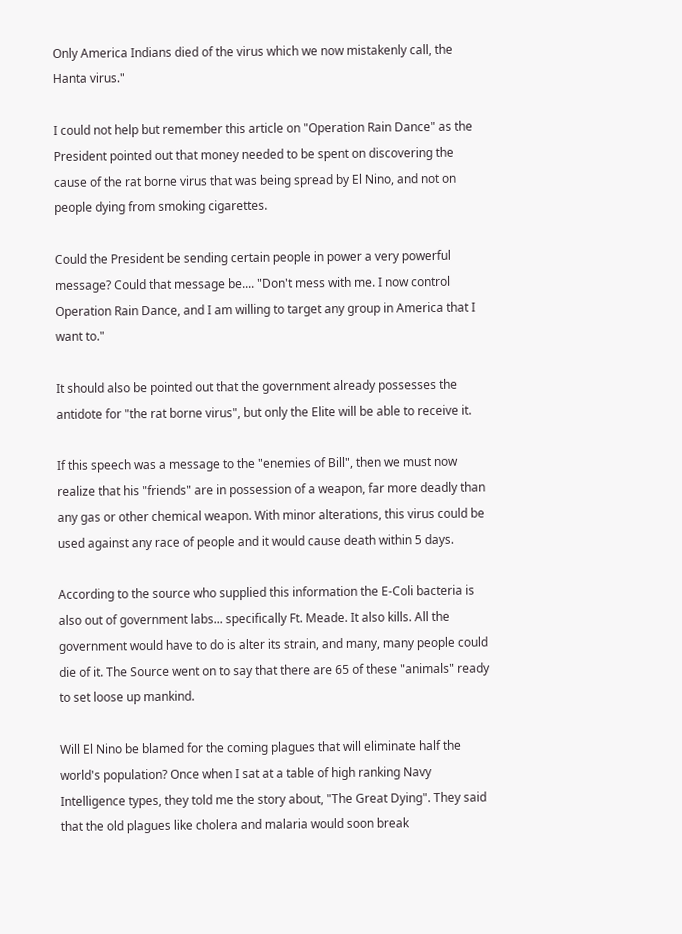Only America Indians died of the virus which we now mistakenly call, the Hanta virus."

I could not help but remember this article on "Operation Rain Dance" as the President pointed out that money needed to be spent on discovering the cause of the rat borne virus that was being spread by El Nino, and not on people dying from smoking cigarettes.

Could the President be sending certain people in power a very powerful message? Could that message be.... "Don't mess with me. I now control Operation Rain Dance, and I am willing to target any group in America that I want to."

It should also be pointed out that the government already possesses the antidote for "the rat borne virus", but only the Elite will be able to receive it.

If this speech was a message to the "enemies of Bill", then we must now realize that his "friends" are in possession of a weapon, far more deadly than any gas or other chemical weapon. With minor alterations, this virus could be used against any race of people and it would cause death within 5 days.

According to the source who supplied this information the E-Coli bacteria is also out of government labs... specifically Ft. Meade. It also kills. All the government would have to do is alter its strain, and many, many people could die of it. The Source went on to say that there are 65 of these "animals" ready to set loose up mankind.

Will El Nino be blamed for the coming plagues that will eliminate half the world's population? Once when I sat at a table of high ranking Navy Intelligence types, they told me the story about, "The Great Dying". They said that the old plagues like cholera and malaria would soon break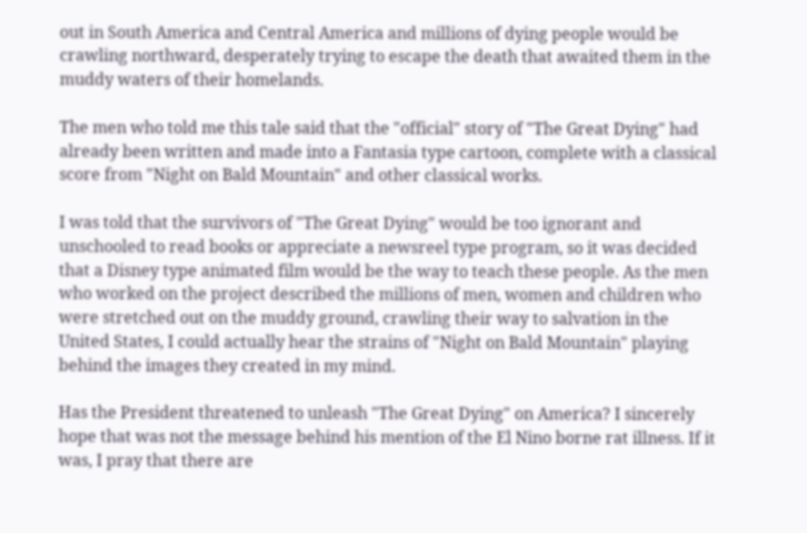out in South America and Central America and millions of dying people would be crawling northward, desperately trying to escape the death that awaited them in the muddy waters of their homelands.

The men who told me this tale said that the "official" story of "The Great Dying" had already been written and made into a Fantasia type cartoon, complete with a classical score from "Night on Bald Mountain" and other classical works.

I was told that the survivors of "The Great Dying" would be too ignorant and unschooled to read books or appreciate a newsreel type program, so it was decided that a Disney type animated film would be the way to teach these people. As the men who worked on the project described the millions of men, women and children who were stretched out on the muddy ground, crawling their way to salvation in the United States, I could actually hear the strains of "Night on Bald Mountain" playing behind the images they created in my mind.

Has the President threatened to unleash "The Great Dying" on America? I sincerely hope that was not the message behind his mention of the El Nino borne rat illness. If it was, I pray that there are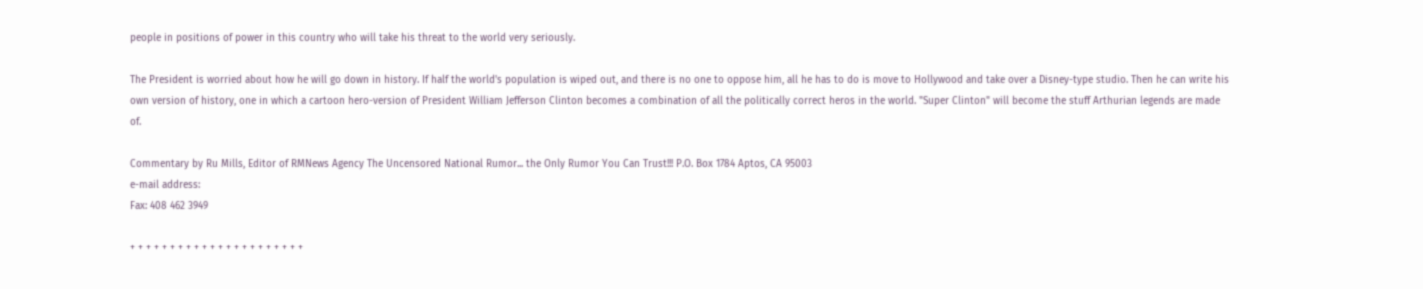people in positions of power in this country who will take his threat to the world very seriously.

The President is worried about how he will go down in history. If half the world's population is wiped out, and there is no one to oppose him, all he has to do is move to Hollywood and take over a Disney-type studio. Then he can write his own version of history, one in which a cartoon hero-version of President William Jefferson Clinton becomes a combination of all the politically correct heros in the world. "Super Clinton" will become the stuff Arthurian legends are made of.

Commentary by Ru Mills, Editor of RMNews Agency The Uncensored National Rumor... the Only Rumor You Can Trust!!! P.O. Box 1784 Aptos, CA 95003
e-mail address:
Fax: 408 462 3949

+ + + + + + + + + + + + + + + + + + + + + +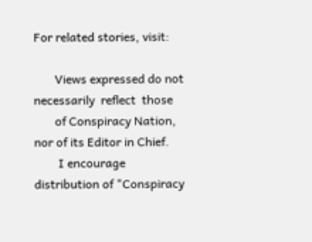For related stories, visit:

       Views expressed do not necessarily  reflect  those
       of Conspiracy Nation, nor of its Editor in Chief.
        I encourage distribution of "Conspiracy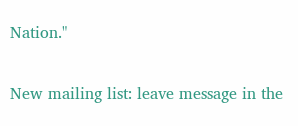Nation."

New mailing list: leave message in the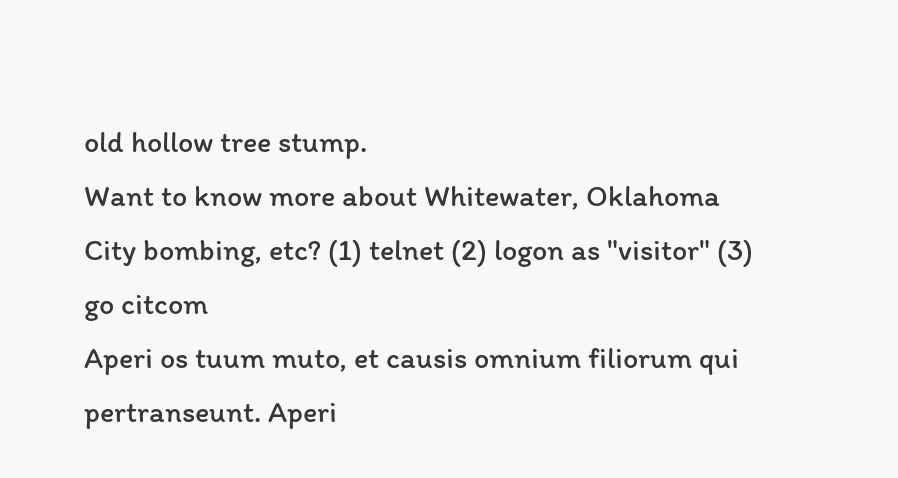old hollow tree stump.
Want to know more about Whitewater, Oklahoma City bombing, etc? (1) telnet (2) logon as "visitor" (3) go citcom
Aperi os tuum muto, et causis omnium filiorum qui pertranseunt. Aperi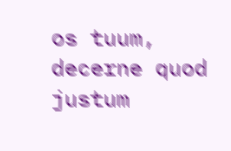os tuum, decerne quod justum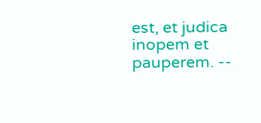est, et judica inopem et pauperem. --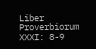Liber Proverbiorum XXXI: 8-9